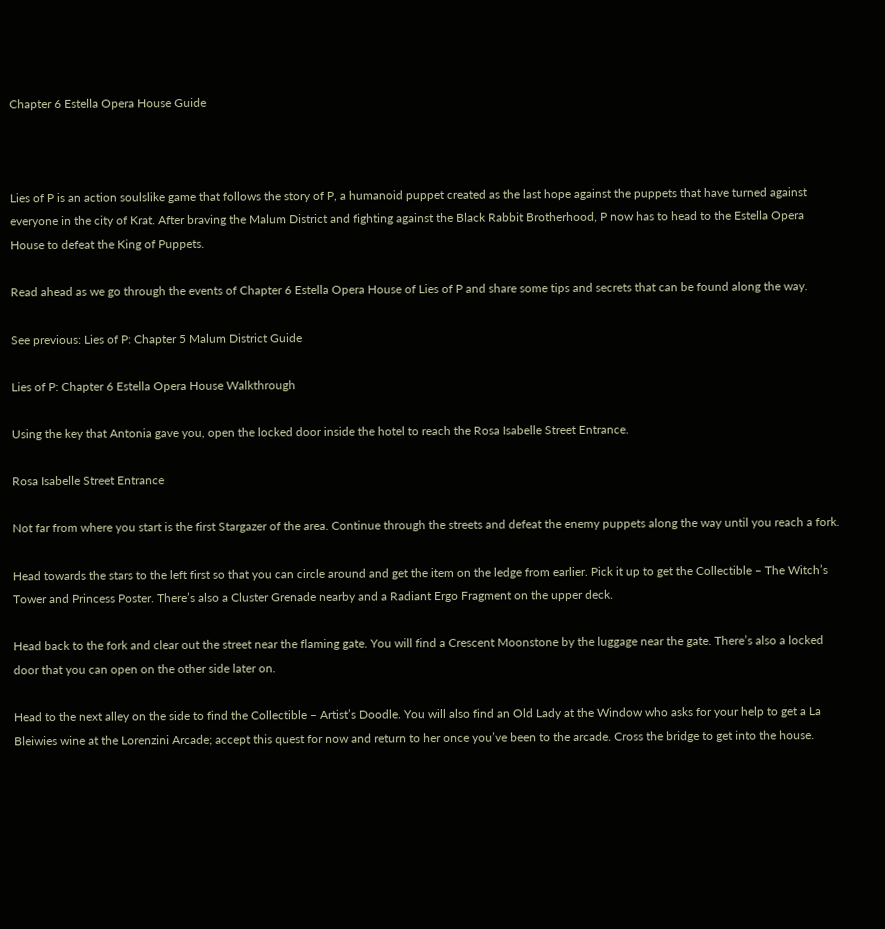Chapter 6 Estella Opera House Guide



Lies of P is an action soulslike game that follows the story of P, a humanoid puppet created as the last hope against the puppets that have turned against everyone in the city of Krat. After braving the Malum District and fighting against the Black Rabbit Brotherhood, P now has to head to the Estella Opera House to defeat the King of Puppets.

Read ahead as we go through the events of Chapter 6 Estella Opera House of Lies of P and share some tips and secrets that can be found along the way.

See previous: Lies of P: Chapter 5 Malum District Guide

Lies of P: Chapter 6 Estella Opera House Walkthrough

Using the key that Antonia gave you, open the locked door inside the hotel to reach the Rosa Isabelle Street Entrance.

Rosa Isabelle Street Entrance

Not far from where you start is the first Stargazer of the area. Continue through the streets and defeat the enemy puppets along the way until you reach a fork.

Head towards the stars to the left first so that you can circle around and get the item on the ledge from earlier. Pick it up to get the Collectible – The Witch’s Tower and Princess Poster. There’s also a Cluster Grenade nearby and a Radiant Ergo Fragment on the upper deck.

Head back to the fork and clear out the street near the flaming gate. You will find a Crescent Moonstone by the luggage near the gate. There’s also a locked door that you can open on the other side later on.

Head to the next alley on the side to find the Collectible – Artist’s Doodle. You will also find an Old Lady at the Window who asks for your help to get a La Bleiwies wine at the Lorenzini Arcade; accept this quest for now and return to her once you’ve been to the arcade. Cross the bridge to get into the house.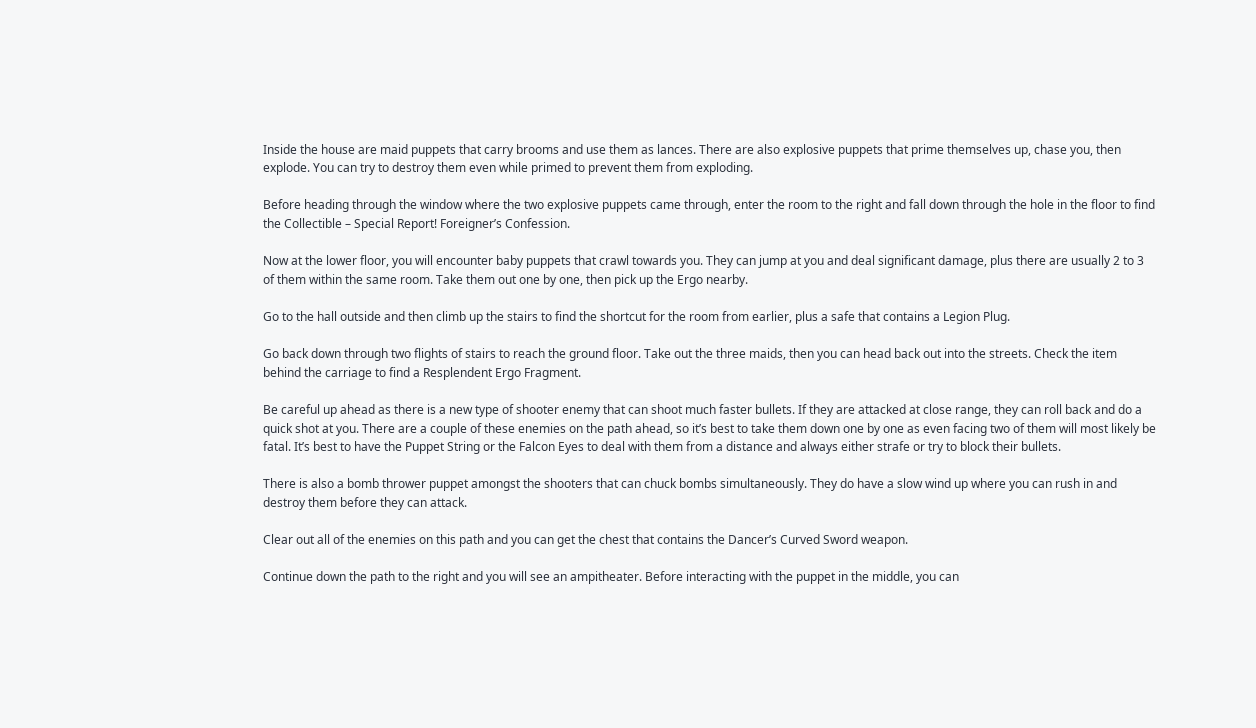Inside the house are maid puppets that carry brooms and use them as lances. There are also explosive puppets that prime themselves up, chase you, then explode. You can try to destroy them even while primed to prevent them from exploding.

Before heading through the window where the two explosive puppets came through, enter the room to the right and fall down through the hole in the floor to find the Collectible – Special Report! Foreigner’s Confession.

Now at the lower floor, you will encounter baby puppets that crawl towards you. They can jump at you and deal significant damage, plus there are usually 2 to 3 of them within the same room. Take them out one by one, then pick up the Ergo nearby.

Go to the hall outside and then climb up the stairs to find the shortcut for the room from earlier, plus a safe that contains a Legion Plug.

Go back down through two flights of stairs to reach the ground floor. Take out the three maids, then you can head back out into the streets. Check the item behind the carriage to find a Resplendent Ergo Fragment.

Be careful up ahead as there is a new type of shooter enemy that can shoot much faster bullets. If they are attacked at close range, they can roll back and do a quick shot at you. There are a couple of these enemies on the path ahead, so it’s best to take them down one by one as even facing two of them will most likely be fatal. It’s best to have the Puppet String or the Falcon Eyes to deal with them from a distance and always either strafe or try to block their bullets.

There is also a bomb thrower puppet amongst the shooters that can chuck bombs simultaneously. They do have a slow wind up where you can rush in and destroy them before they can attack.

Clear out all of the enemies on this path and you can get the chest that contains the Dancer’s Curved Sword weapon.

Continue down the path to the right and you will see an ampitheater. Before interacting with the puppet in the middle, you can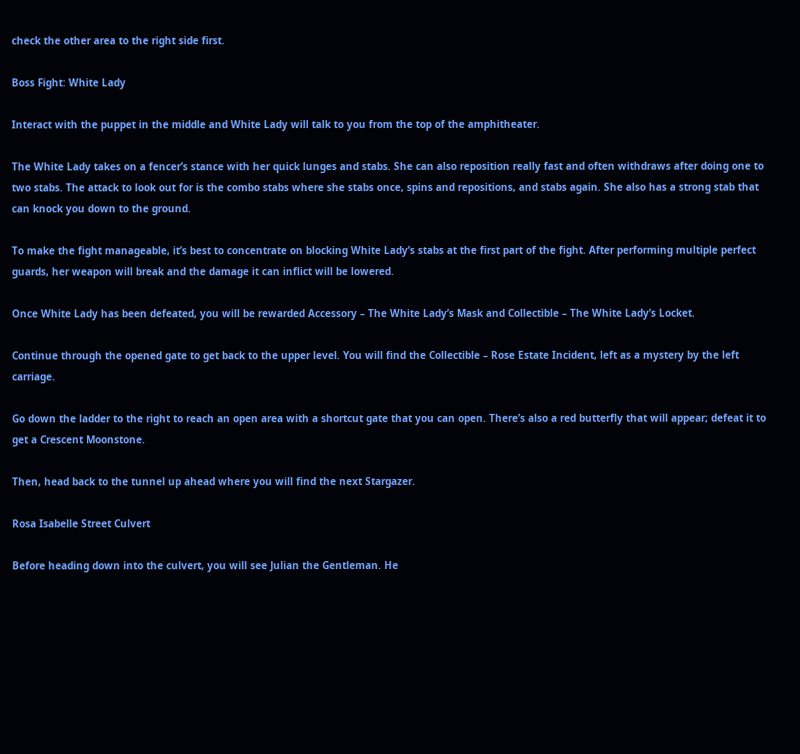check the other area to the right side first.

Boss Fight: White Lady

Interact with the puppet in the middle and White Lady will talk to you from the top of the amphitheater.

The White Lady takes on a fencer’s stance with her quick lunges and stabs. She can also reposition really fast and often withdraws after doing one to two stabs. The attack to look out for is the combo stabs where she stabs once, spins and repositions, and stabs again. She also has a strong stab that can knock you down to the ground.

To make the fight manageable, it’s best to concentrate on blocking White Lady’s stabs at the first part of the fight. After performing multiple perfect guards, her weapon will break and the damage it can inflict will be lowered.

Once White Lady has been defeated, you will be rewarded Accessory – The White Lady’s Mask and Collectible – The White Lady’s Locket.

Continue through the opened gate to get back to the upper level. You will find the Collectible – Rose Estate Incident, left as a mystery by the left carriage.

Go down the ladder to the right to reach an open area with a shortcut gate that you can open. There’s also a red butterfly that will appear; defeat it to get a Crescent Moonstone.

Then, head back to the tunnel up ahead where you will find the next Stargazer.

Rosa Isabelle Street Culvert

Before heading down into the culvert, you will see Julian the Gentleman. He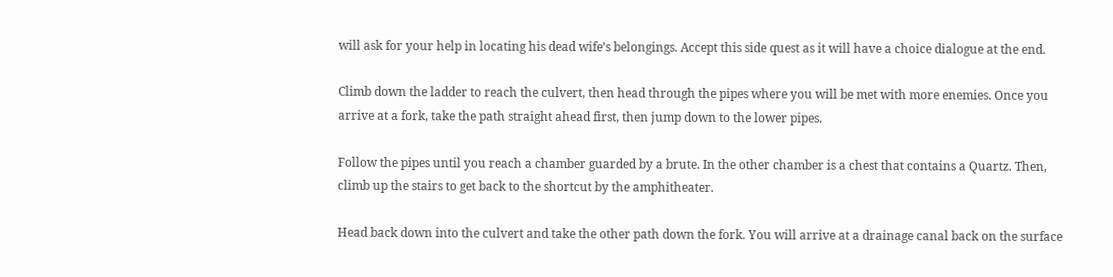will ask for your help in locating his dead wife’s belongings. Accept this side quest as it will have a choice dialogue at the end.

Climb down the ladder to reach the culvert, then head through the pipes where you will be met with more enemies. Once you arrive at a fork, take the path straight ahead first, then jump down to the lower pipes.

Follow the pipes until you reach a chamber guarded by a brute. In the other chamber is a chest that contains a Quartz. Then, climb up the stairs to get back to the shortcut by the amphitheater.

Head back down into the culvert and take the other path down the fork. You will arrive at a drainage canal back on the surface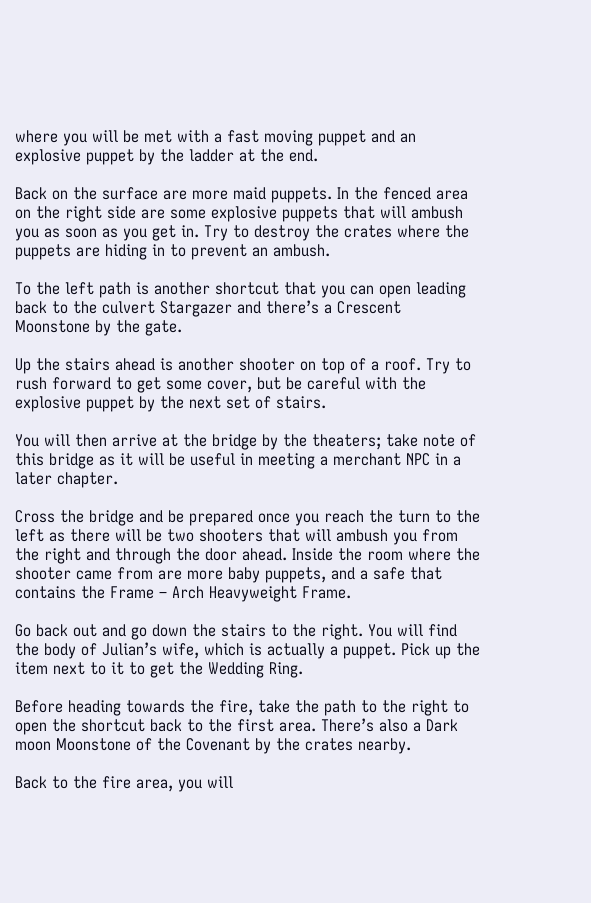where you will be met with a fast moving puppet and an explosive puppet by the ladder at the end.

Back on the surface are more maid puppets. In the fenced area on the right side are some explosive puppets that will ambush you as soon as you get in. Try to destroy the crates where the puppets are hiding in to prevent an ambush.

To the left path is another shortcut that you can open leading back to the culvert Stargazer and there’s a Crescent Moonstone by the gate.

Up the stairs ahead is another shooter on top of a roof. Try to rush forward to get some cover, but be careful with the explosive puppet by the next set of stairs.

You will then arrive at the bridge by the theaters; take note of this bridge as it will be useful in meeting a merchant NPC in a later chapter.

Cross the bridge and be prepared once you reach the turn to the left as there will be two shooters that will ambush you from the right and through the door ahead. Inside the room where the shooter came from are more baby puppets, and a safe that contains the Frame – Arch Heavyweight Frame.

Go back out and go down the stairs to the right. You will find the body of Julian’s wife, which is actually a puppet. Pick up the item next to it to get the Wedding Ring.

Before heading towards the fire, take the path to the right to open the shortcut back to the first area. There’s also a Dark moon Moonstone of the Covenant by the crates nearby.

Back to the fire area, you will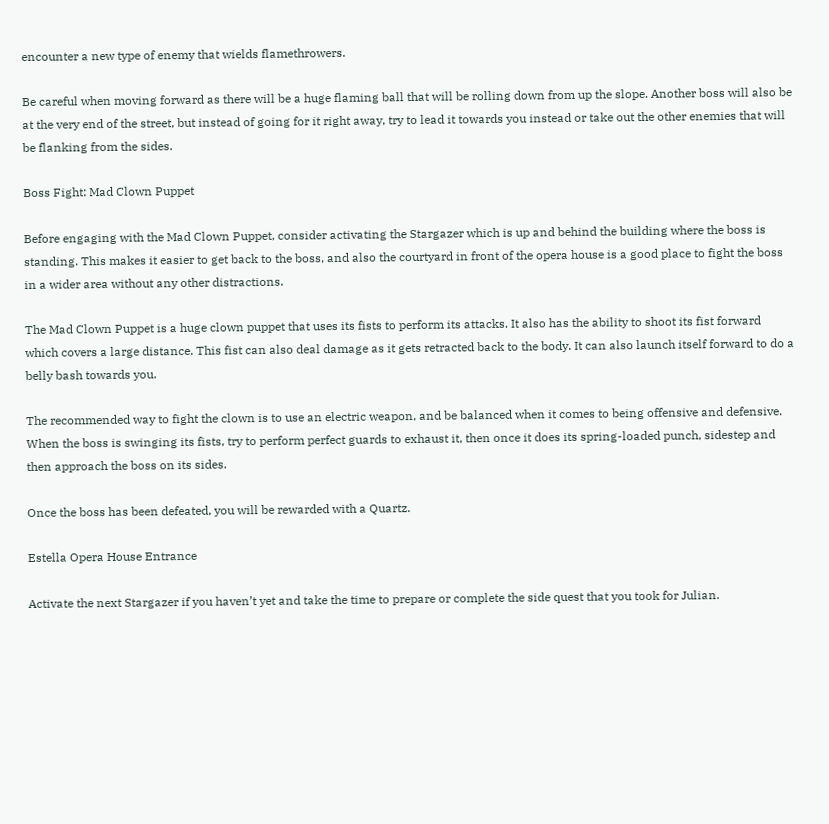encounter a new type of enemy that wields flamethrowers.

Be careful when moving forward as there will be a huge flaming ball that will be rolling down from up the slope. Another boss will also be at the very end of the street, but instead of going for it right away, try to lead it towards you instead or take out the other enemies that will be flanking from the sides.

Boss Fight: Mad Clown Puppet

Before engaging with the Mad Clown Puppet, consider activating the Stargazer which is up and behind the building where the boss is standing. This makes it easier to get back to the boss, and also the courtyard in front of the opera house is a good place to fight the boss in a wider area without any other distractions.

The Mad Clown Puppet is a huge clown puppet that uses its fists to perform its attacks. It also has the ability to shoot its fist forward which covers a large distance. This fist can also deal damage as it gets retracted back to the body. It can also launch itself forward to do a belly bash towards you.

The recommended way to fight the clown is to use an electric weapon, and be balanced when it comes to being offensive and defensive. When the boss is swinging its fists, try to perform perfect guards to exhaust it, then once it does its spring-loaded punch, sidestep and then approach the boss on its sides.

Once the boss has been defeated, you will be rewarded with a Quartz.

Estella Opera House Entrance

Activate the next Stargazer if you haven’t yet and take the time to prepare or complete the side quest that you took for Julian.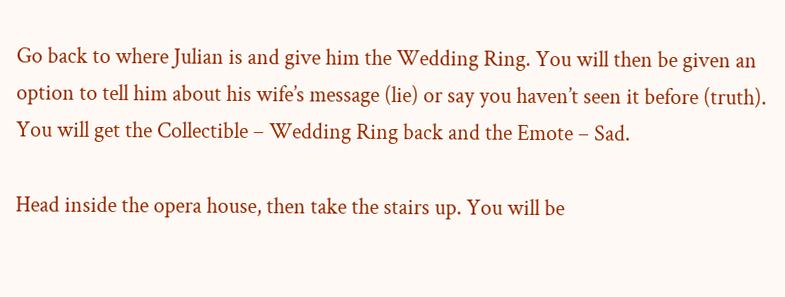Go back to where Julian is and give him the Wedding Ring. You will then be given an option to tell him about his wife’s message (lie) or say you haven’t seen it before (truth). You will get the Collectible – Wedding Ring back and the Emote – Sad.

Head inside the opera house, then take the stairs up. You will be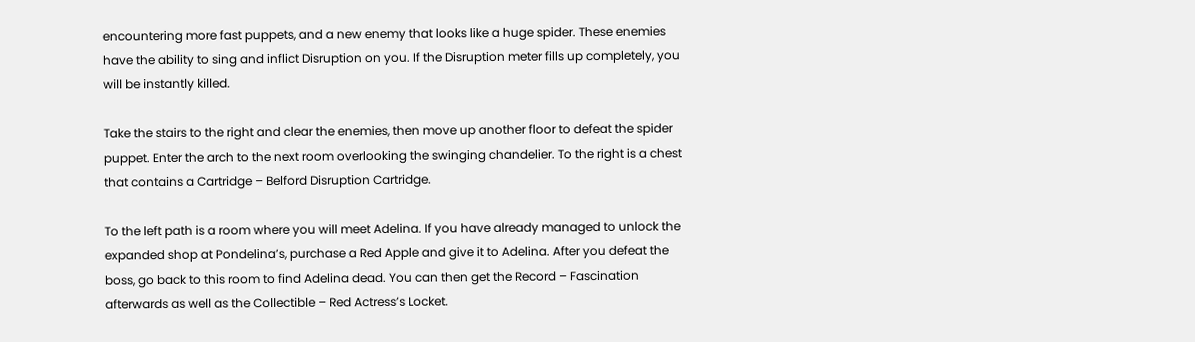encountering more fast puppets, and a new enemy that looks like a huge spider. These enemies have the ability to sing and inflict Disruption on you. If the Disruption meter fills up completely, you will be instantly killed.

Take the stairs to the right and clear the enemies, then move up another floor to defeat the spider puppet. Enter the arch to the next room overlooking the swinging chandelier. To the right is a chest that contains a Cartridge – Belford Disruption Cartridge.

To the left path is a room where you will meet Adelina. If you have already managed to unlock the expanded shop at Pondelina’s, purchase a Red Apple and give it to Adelina. After you defeat the boss, go back to this room to find Adelina dead. You can then get the Record – Fascination afterwards as well as the Collectible – Red Actress’s Locket.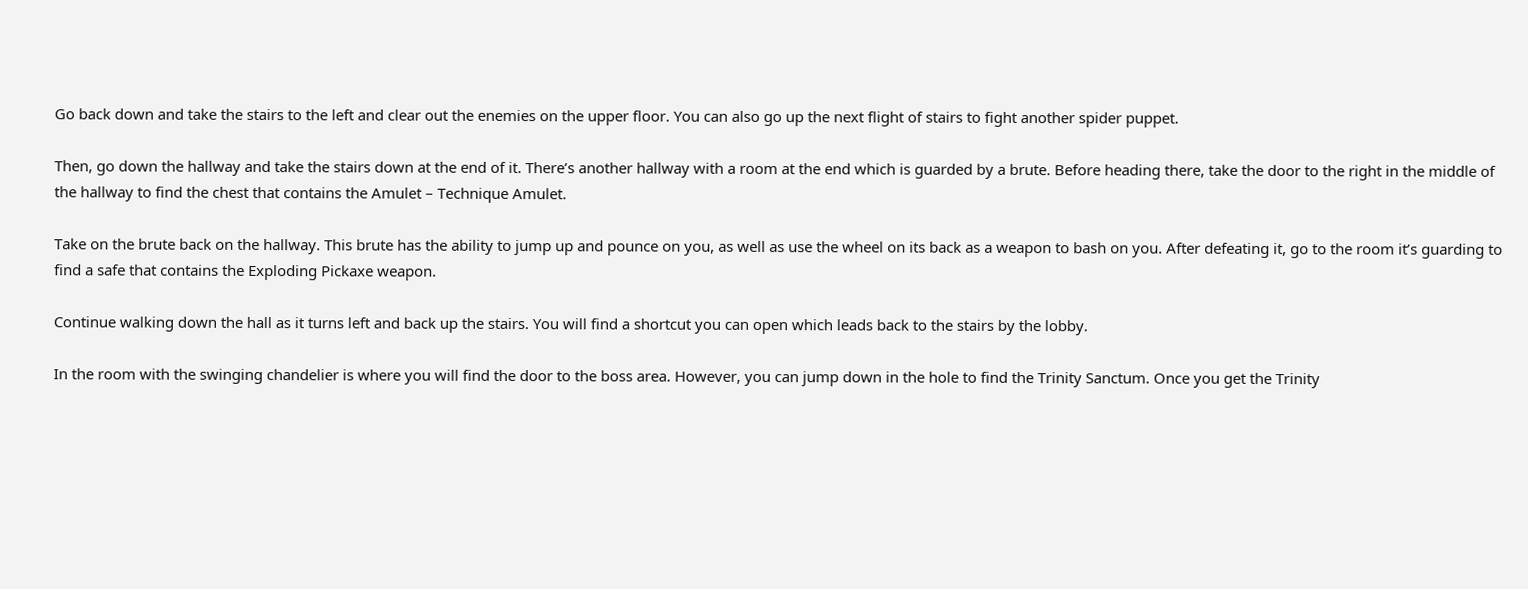Go back down and take the stairs to the left and clear out the enemies on the upper floor. You can also go up the next flight of stairs to fight another spider puppet.

Then, go down the hallway and take the stairs down at the end of it. There’s another hallway with a room at the end which is guarded by a brute. Before heading there, take the door to the right in the middle of the hallway to find the chest that contains the Amulet – Technique Amulet.

Take on the brute back on the hallway. This brute has the ability to jump up and pounce on you, as well as use the wheel on its back as a weapon to bash on you. After defeating it, go to the room it’s guarding to find a safe that contains the Exploding Pickaxe weapon.

Continue walking down the hall as it turns left and back up the stairs. You will find a shortcut you can open which leads back to the stairs by the lobby.

In the room with the swinging chandelier is where you will find the door to the boss area. However, you can jump down in the hole to find the Trinity Sanctum. Once you get the Trinity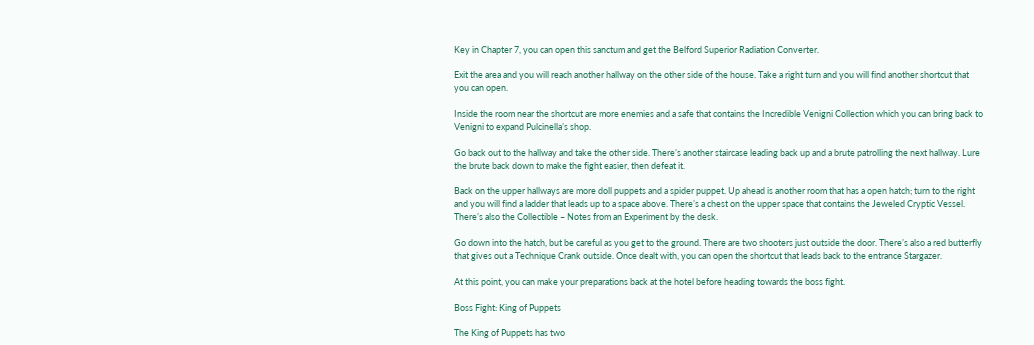Key in Chapter 7, you can open this sanctum and get the Belford Superior Radiation Converter.

Exit the area and you will reach another hallway on the other side of the house. Take a right turn and you will find another shortcut that you can open.

Inside the room near the shortcut are more enemies and a safe that contains the Incredible Venigni Collection which you can bring back to Venigni to expand Pulcinella’s shop.

Go back out to the hallway and take the other side. There’s another staircase leading back up and a brute patrolling the next hallway. Lure the brute back down to make the fight easier, then defeat it.

Back on the upper hallways are more doll puppets and a spider puppet. Up ahead is another room that has a open hatch; turn to the right and you will find a ladder that leads up to a space above. There’s a chest on the upper space that contains the Jeweled Cryptic Vessel. There’s also the Collectible – Notes from an Experiment by the desk.

Go down into the hatch, but be careful as you get to the ground. There are two shooters just outside the door. There’s also a red butterfly that gives out a Technique Crank outside. Once dealt with, you can open the shortcut that leads back to the entrance Stargazer.

At this point, you can make your preparations back at the hotel before heading towards the boss fight.

Boss Fight: King of Puppets

The King of Puppets has two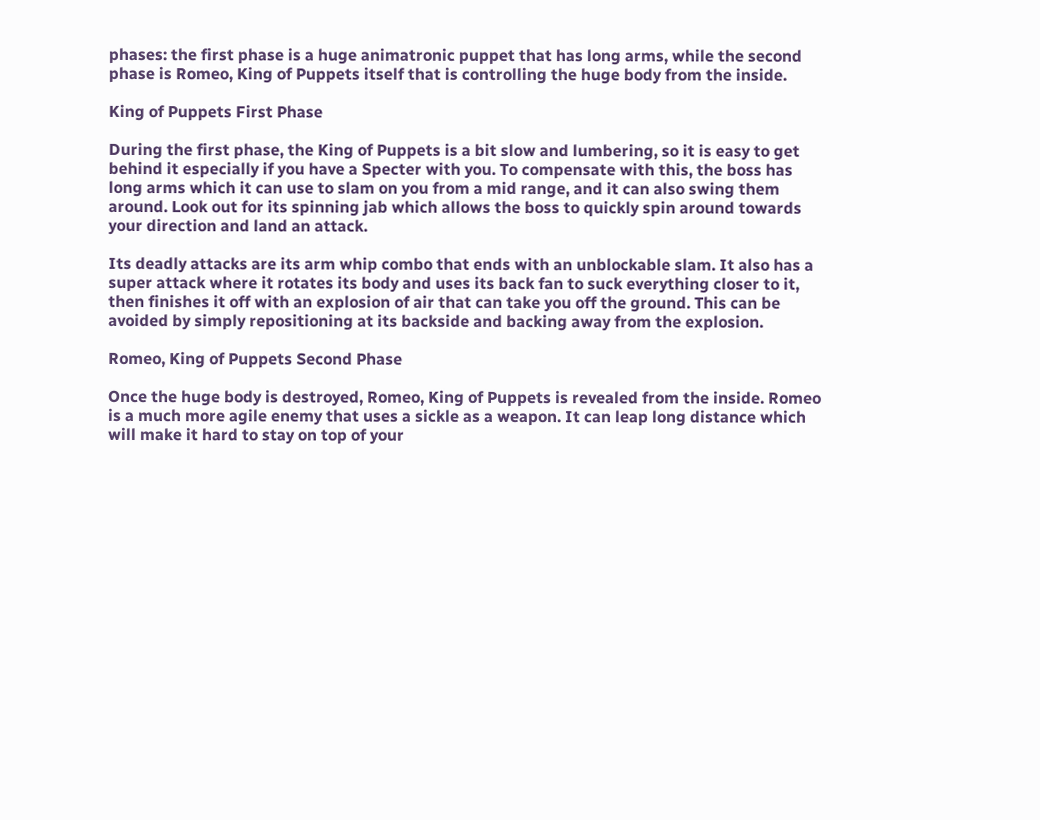phases: the first phase is a huge animatronic puppet that has long arms, while the second phase is Romeo, King of Puppets itself that is controlling the huge body from the inside.

King of Puppets First Phase

During the first phase, the King of Puppets is a bit slow and lumbering, so it is easy to get behind it especially if you have a Specter with you. To compensate with this, the boss has long arms which it can use to slam on you from a mid range, and it can also swing them around. Look out for its spinning jab which allows the boss to quickly spin around towards your direction and land an attack.

Its deadly attacks are its arm whip combo that ends with an unblockable slam. It also has a super attack where it rotates its body and uses its back fan to suck everything closer to it, then finishes it off with an explosion of air that can take you off the ground. This can be avoided by simply repositioning at its backside and backing away from the explosion.

Romeo, King of Puppets Second Phase

Once the huge body is destroyed, Romeo, King of Puppets is revealed from the inside. Romeo is a much more agile enemy that uses a sickle as a weapon. It can leap long distance which will make it hard to stay on top of your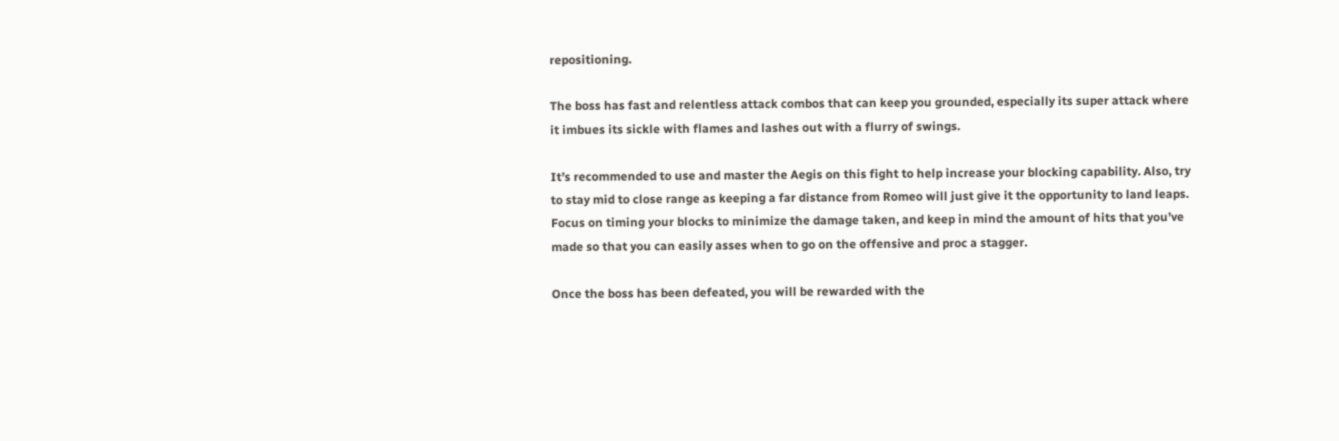repositioning.

The boss has fast and relentless attack combos that can keep you grounded, especially its super attack where it imbues its sickle with flames and lashes out with a flurry of swings.

It’s recommended to use and master the Aegis on this fight to help increase your blocking capability. Also, try to stay mid to close range as keeping a far distance from Romeo will just give it the opportunity to land leaps. Focus on timing your blocks to minimize the damage taken, and keep in mind the amount of hits that you’ve made so that you can easily asses when to go on the offensive and proc a stagger.

Once the boss has been defeated, you will be rewarded with the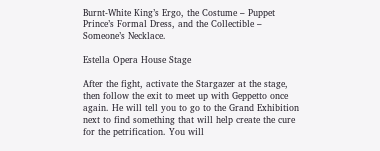Burnt-White King’s Ergo, the Costume – Puppet Prince’s Formal Dress, and the Collectible – Someone’s Necklace.

Estella Opera House Stage

After the fight, activate the Stargazer at the stage, then follow the exit to meet up with Geppetto once again. He will tell you to go to the Grand Exhibition next to find something that will help create the cure for the petrification. You will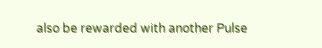also be rewarded with another Pulse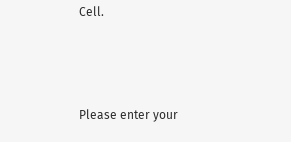Cell.



Please enter your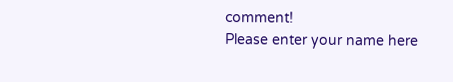comment!
Please enter your name here